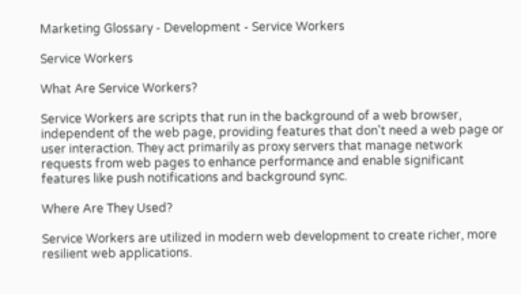Marketing Glossary - Development - Service Workers

Service Workers

What Are Service Workers?

Service Workers are scripts that run in the background of a web browser, independent of the web page, providing features that don't need a web page or user interaction. They act primarily as proxy servers that manage network requests from web pages to enhance performance and enable significant features like push notifications and background sync.

Where Are They Used?

Service Workers are utilized in modern web development to create richer, more resilient web applications.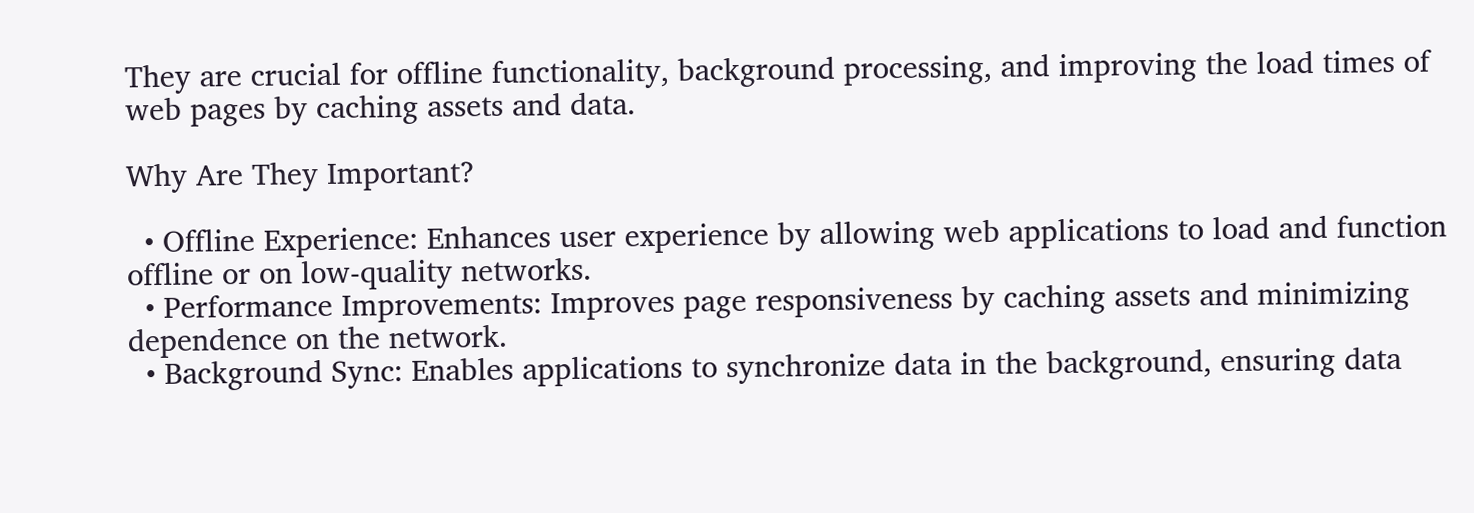They are crucial for offline functionality, background processing, and improving the load times of web pages by caching assets and data.

Why Are They Important?

  • Offline Experience: Enhances user experience by allowing web applications to load and function offline or on low-quality networks.
  • Performance Improvements: Improves page responsiveness by caching assets and minimizing dependence on the network.
  • Background Sync: Enables applications to synchronize data in the background, ensuring data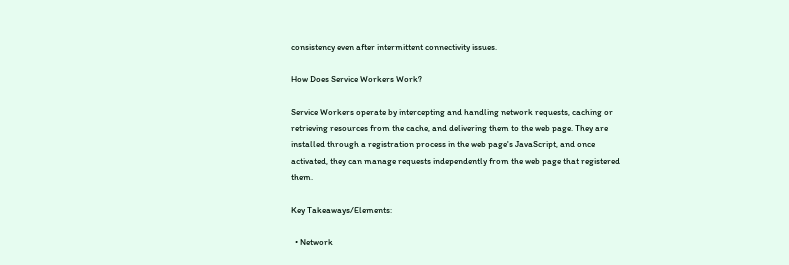consistency even after intermittent connectivity issues.

How Does Service Workers Work?

Service Workers operate by intercepting and handling network requests, caching or retrieving resources from the cache, and delivering them to the web page. They are installed through a registration process in the web page's JavaScript, and once activated, they can manage requests independently from the web page that registered them.

Key Takeaways/Elements:

  • Network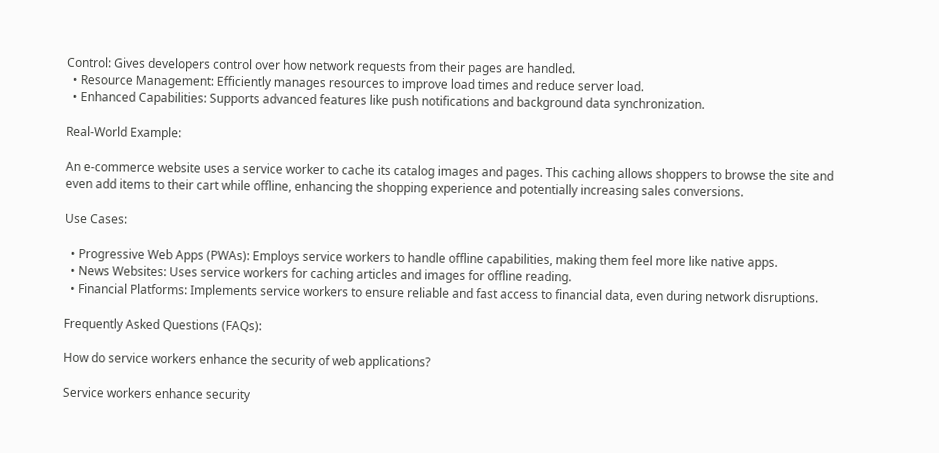Control: Gives developers control over how network requests from their pages are handled.
  • Resource Management: Efficiently manages resources to improve load times and reduce server load.
  • Enhanced Capabilities: Supports advanced features like push notifications and background data synchronization.

Real-World Example:

An e-commerce website uses a service worker to cache its catalog images and pages. This caching allows shoppers to browse the site and even add items to their cart while offline, enhancing the shopping experience and potentially increasing sales conversions.

Use Cases:

  • Progressive Web Apps (PWAs): Employs service workers to handle offline capabilities, making them feel more like native apps.
  • News Websites: Uses service workers for caching articles and images for offline reading.
  • Financial Platforms: Implements service workers to ensure reliable and fast access to financial data, even during network disruptions.

Frequently Asked Questions (FAQs):

How do service workers enhance the security of web applications?

Service workers enhance security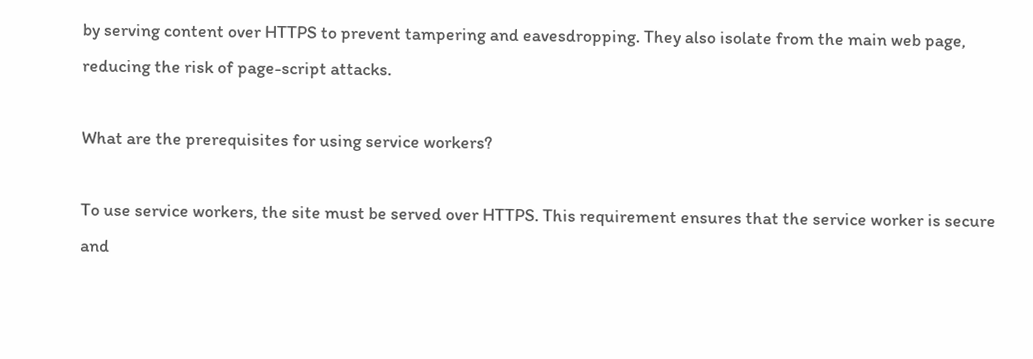by serving content over HTTPS to prevent tampering and eavesdropping. They also isolate from the main web page, reducing the risk of page-script attacks.

What are the prerequisites for using service workers?

To use service workers, the site must be served over HTTPS. This requirement ensures that the service worker is secure and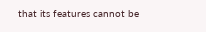that its features cannot be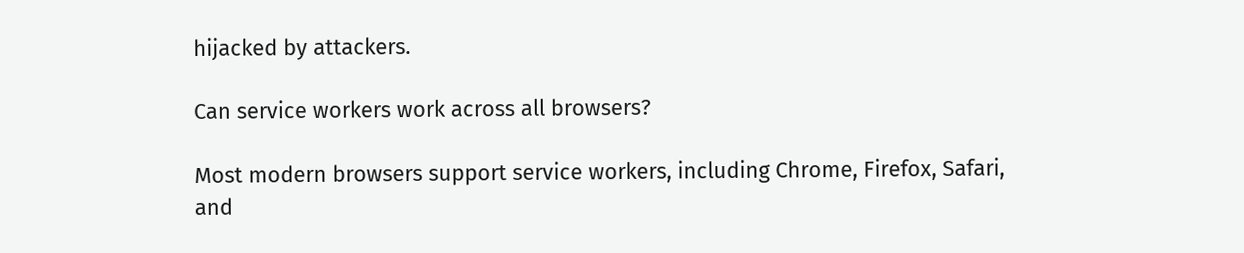hijacked by attackers.

Can service workers work across all browsers?

Most modern browsers support service workers, including Chrome, Firefox, Safari, and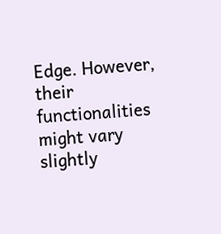Edge. However, their functionalities might vary slightly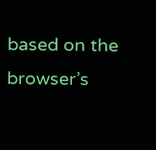based on the browser’s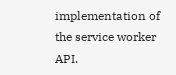implementation of the service worker API.